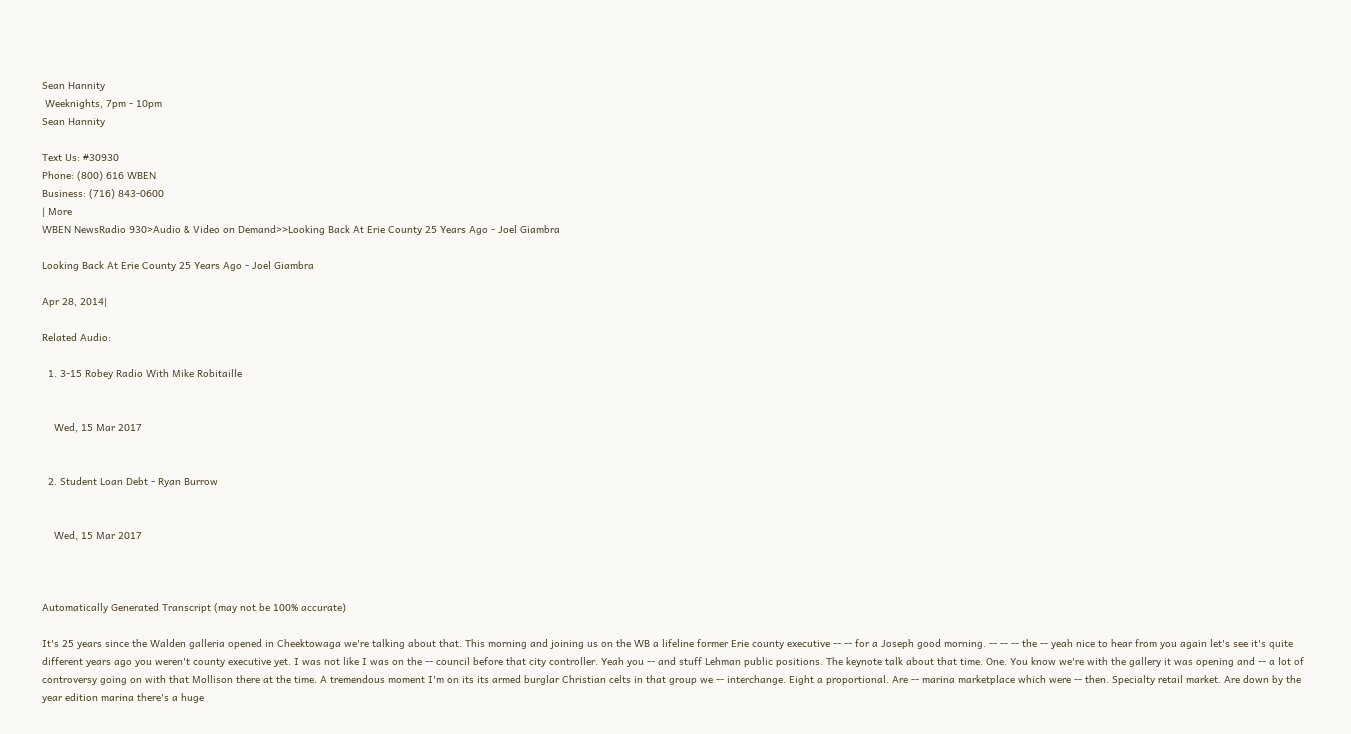Sean Hannity
 Weeknights, 7pm - 10pm
Sean Hannity

Text Us: #30930
Phone: (800) 616 WBEN
Business: (716) 843-0600
| More
WBEN NewsRadio 930>Audio & Video on Demand>>Looking Back At Erie County 25 Years Ago - Joel Giambra

Looking Back At Erie County 25 Years Ago - Joel Giambra

Apr 28, 2014|

Related Audio:

  1. 3-15 Robey Radio With Mike Robitaille


    Wed, 15 Mar 2017


  2. Student Loan Debt - Ryan Burrow


    Wed, 15 Mar 2017



Automatically Generated Transcript (may not be 100% accurate)

It's 25 years since the Walden galleria opened in Cheektowaga we're talking about that. This morning and joining us on the WB a lifeline former Erie county executive -- -- for a Joseph good morning. -- -- -- the -- yeah nice to hear from you again let's see it's quite different years ago you weren't county executive yet. I was not like I was on the -- council before that city controller. Yeah you -- and stuff Lehman public positions. The keynote talk about that time. One. You know we're with the gallery it was opening and -- a lot of controversy going on with that Mollison there at the time. A tremendous moment I'm on its its armed burglar Christian celts in that group we -- interchange. Eight a proportional. Are -- marina marketplace which were -- then. Specialty retail market. Are down by the year edition marina there's a huge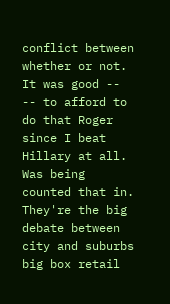conflict between whether or not. It was good -- -- to afford to do that Roger since I beat Hillary at all. Was being counted that in. They're the big debate between city and suburbs big box retail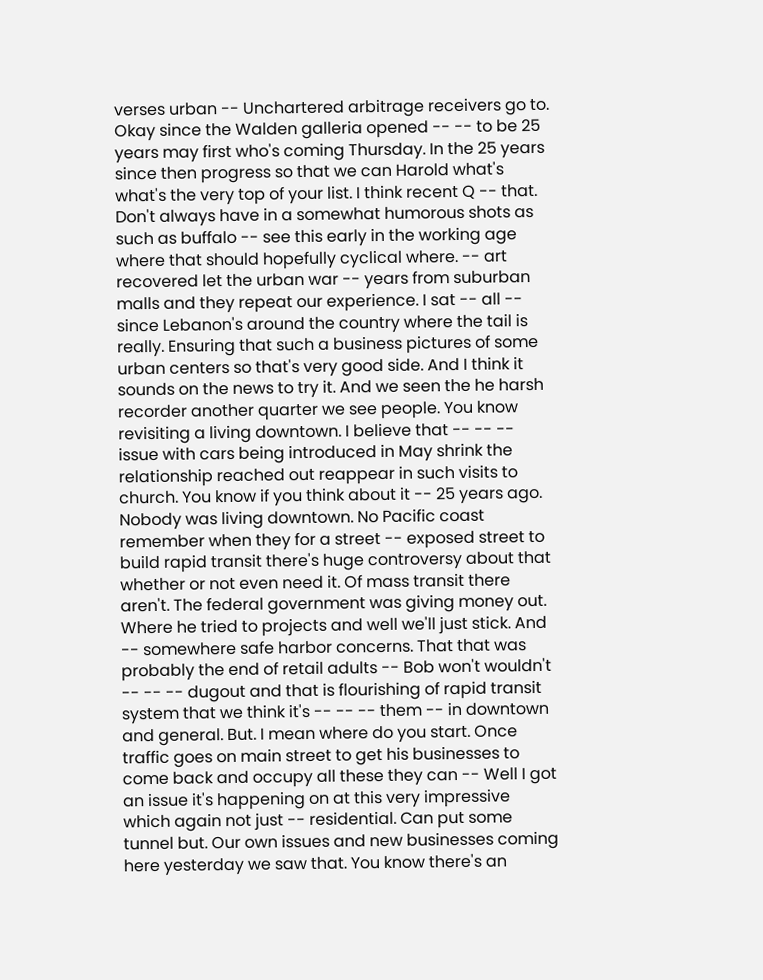verses urban -- Unchartered arbitrage receivers go to. Okay since the Walden galleria opened -- -- to be 25 years may first who's coming Thursday. In the 25 years since then progress so that we can Harold what's what's the very top of your list. I think recent Q -- that. Don't always have in a somewhat humorous shots as such as buffalo -- see this early in the working age where that should hopefully cyclical where. -- art recovered let the urban war -- years from suburban malls and they repeat our experience. I sat -- all -- since Lebanon's around the country where the tail is really. Ensuring that such a business pictures of some urban centers so that's very good side. And I think it sounds on the news to try it. And we seen the he harsh recorder another quarter we see people. You know revisiting a living downtown. I believe that -- -- -- issue with cars being introduced in May shrink the relationship reached out reappear in such visits to church. You know if you think about it -- 25 years ago. Nobody was living downtown. No Pacific coast remember when they for a street -- exposed street to build rapid transit there's huge controversy about that whether or not even need it. Of mass transit there aren't. The federal government was giving money out. Where he tried to projects and well we'll just stick. And -- somewhere safe harbor concerns. That that was probably the end of retail adults -- Bob won't wouldn't -- -- -- dugout and that is flourishing of rapid transit system that we think it's -- -- -- them -- in downtown and general. But. I mean where do you start. Once traffic goes on main street to get his businesses to come back and occupy all these they can -- Well I got an issue it's happening on at this very impressive which again not just -- residential. Can put some tunnel but. Our own issues and new businesses coming here yesterday we saw that. You know there's an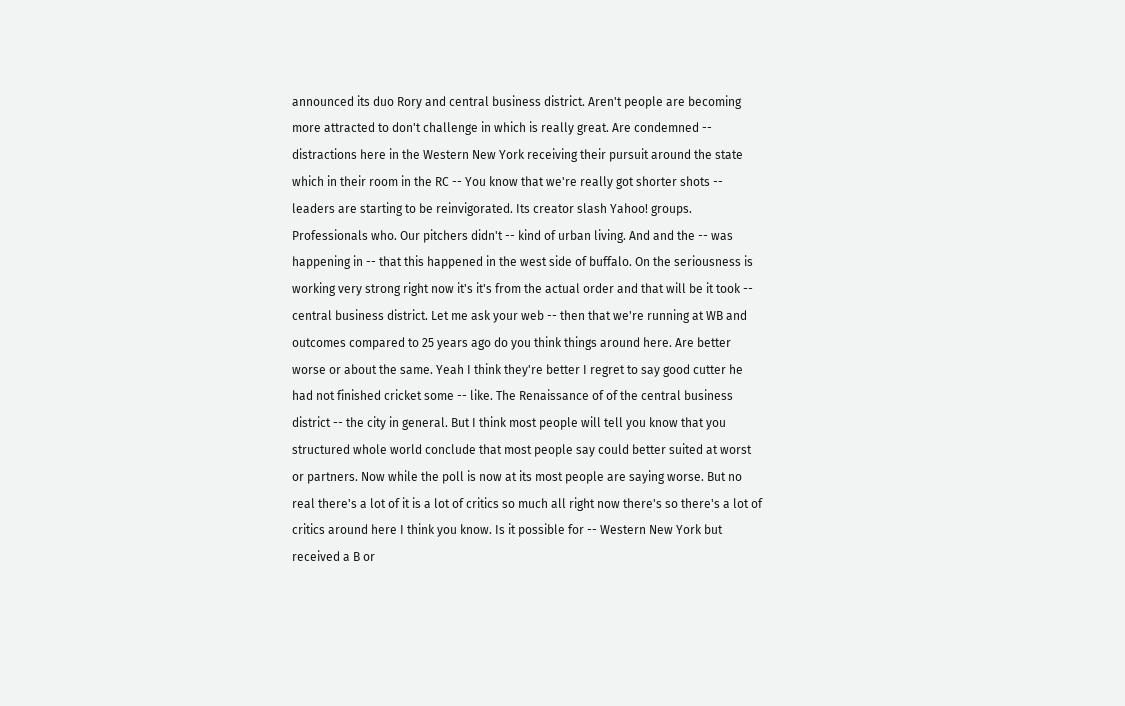announced its duo Rory and central business district. Aren't people are becoming more attracted to don't challenge in which is really great. Are condemned -- distractions here in the Western New York receiving their pursuit around the state which in their room in the RC -- You know that we're really got shorter shots -- leaders are starting to be reinvigorated. Its creator slash Yahoo! groups. Professionals who. Our pitchers didn't -- kind of urban living. And and the -- was happening in -- that this happened in the west side of buffalo. On the seriousness is working very strong right now it's it's from the actual order and that will be it took -- central business district. Let me ask your web -- then that we're running at WB and outcomes compared to 25 years ago do you think things around here. Are better worse or about the same. Yeah I think they're better I regret to say good cutter he had not finished cricket some -- like. The Renaissance of of the central business district -- the city in general. But I think most people will tell you know that you structured whole world conclude that most people say could better suited at worst or partners. Now while the poll is now at its most people are saying worse. But no real there's a lot of it is a lot of critics so much all right now there's so there's a lot of critics around here I think you know. Is it possible for -- Western New York but received a B or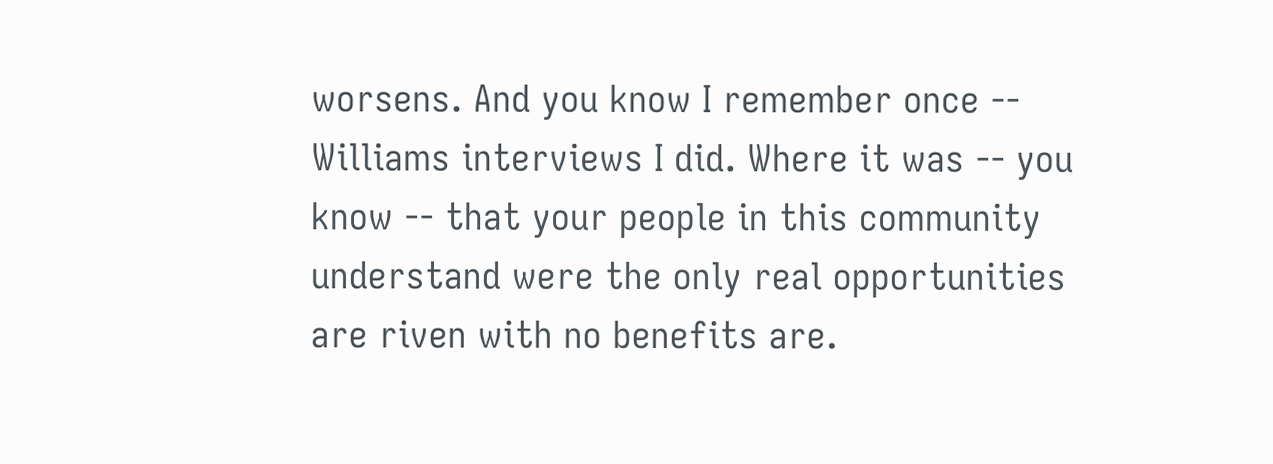worsens. And you know I remember once -- Williams interviews I did. Where it was -- you know -- that your people in this community understand were the only real opportunities are riven with no benefits are.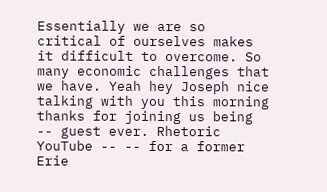Essentially we are so critical of ourselves makes it difficult to overcome. So many economic challenges that we have. Yeah hey Joseph nice talking with you this morning thanks for joining us being -- guest ever. Rhetoric YouTube -- -- for a former Erie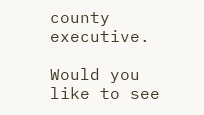county executive.

Would you like to see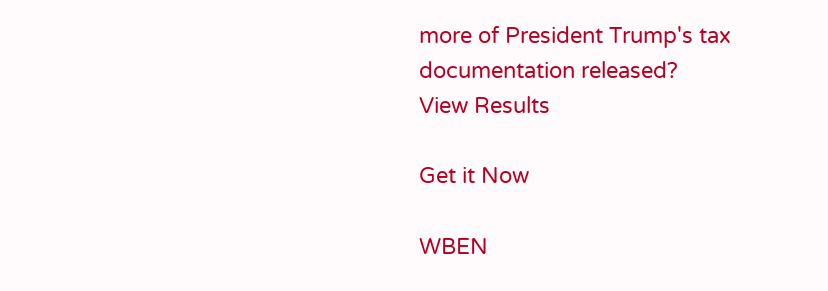more of President Trump's tax documentation released?
View Results

Get it Now

WBEN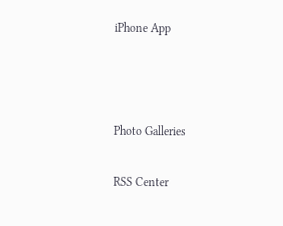iPhone App



Photo Galleries

RSS Center